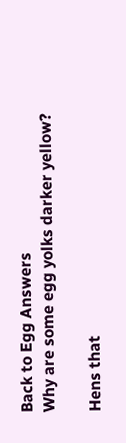Back to Egg Answers
Why are some egg yolks darker yellow?

Hens that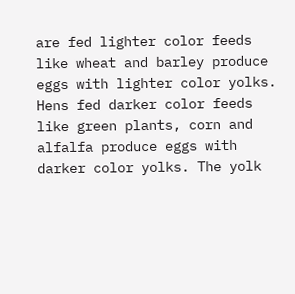are fed lighter color feeds like wheat and barley produce eggs with lighter color yolks.  Hens fed darker color feeds like green plants, corn and alfalfa produce eggs with darker color yolks. The yolk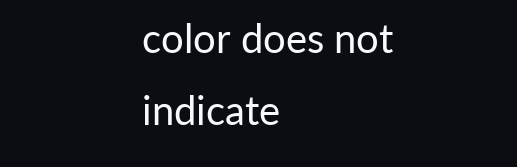color does not indicate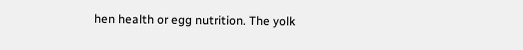hen health or egg nutrition. The yolk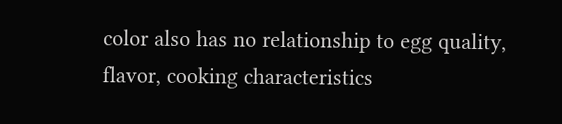color also has no relationship to egg quality, flavor, cooking characteristics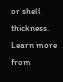or shell thickness. Learn more from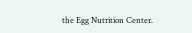the Egg Nutrition Center.